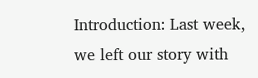Introduction: Last week, we left our story with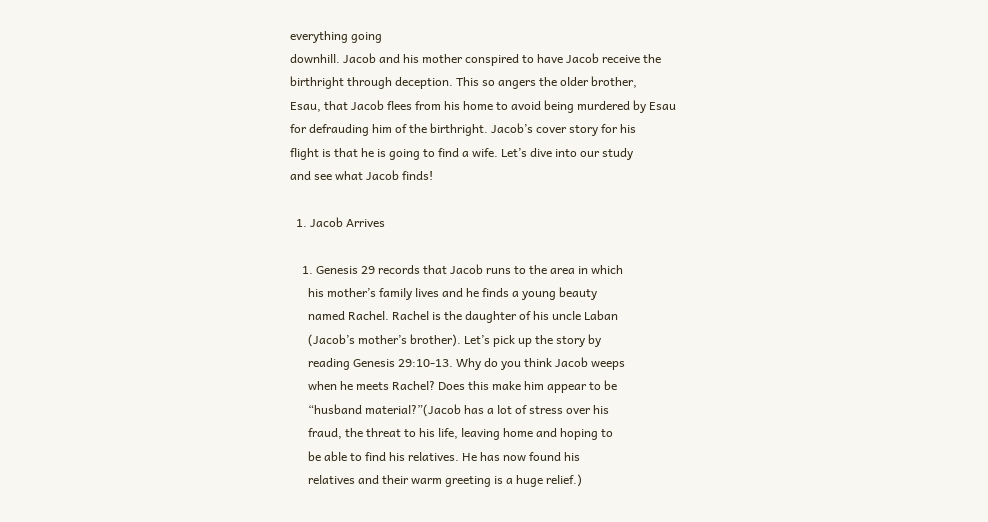everything going
downhill. Jacob and his mother conspired to have Jacob receive the
birthright through deception. This so angers the older brother,
Esau, that Jacob flees from his home to avoid being murdered by Esau
for defrauding him of the birthright. Jacob’s cover story for his
flight is that he is going to find a wife. Let’s dive into our study
and see what Jacob finds!

  1. Jacob Arrives

    1. Genesis 29 records that Jacob runs to the area in which
      his mother’s family lives and he finds a young beauty
      named Rachel. Rachel is the daughter of his uncle Laban
      (Jacob’s mother’s brother). Let’s pick up the story by
      reading Genesis 29:10-13. Why do you think Jacob weeps
      when he meets Rachel? Does this make him appear to be
      “husband material?”(Jacob has a lot of stress over his
      fraud, the threat to his life, leaving home and hoping to
      be able to find his relatives. He has now found his
      relatives and their warm greeting is a huge relief.)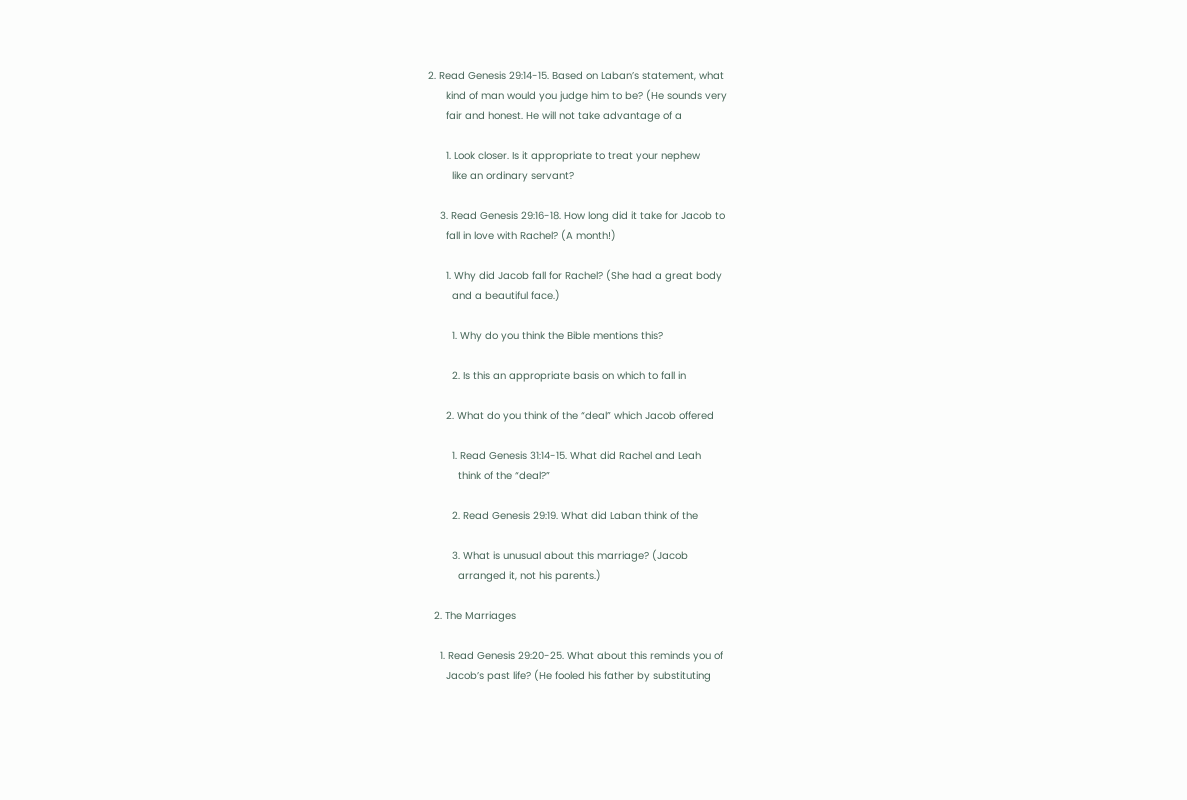2. Read Genesis 29:14-15. Based on Laban’s statement, what
      kind of man would you judge him to be? (He sounds very
      fair and honest. He will not take advantage of a

      1. Look closer. Is it appropriate to treat your nephew
        like an ordinary servant?

    3. Read Genesis 29:16-18. How long did it take for Jacob to
      fall in love with Rachel? (A month!)

      1. Why did Jacob fall for Rachel? (She had a great body
        and a beautiful face.)

        1. Why do you think the Bible mentions this?

        2. Is this an appropriate basis on which to fall in

      2. What do you think of the “deal” which Jacob offered

        1. Read Genesis 31:14-15. What did Rachel and Leah
          think of the “deal?”

        2. Read Genesis 29:19. What did Laban think of the

        3. What is unusual about this marriage? (Jacob
          arranged it, not his parents.)

  2. The Marriages

    1. Read Genesis 29:20-25. What about this reminds you of
      Jacob’s past life? (He fooled his father by substituting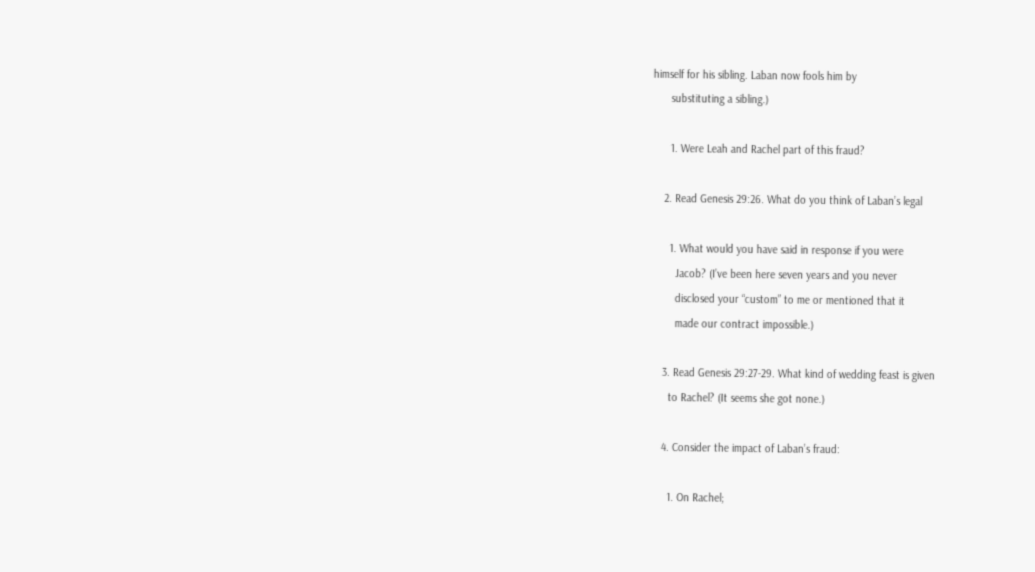himself for his sibling. Laban now fools him by
      substituting a sibling.)

      1. Were Leah and Rachel part of this fraud?

    2. Read Genesis 29:26. What do you think of Laban’s legal

      1. What would you have said in response if you were
        Jacob? (I’ve been here seven years and you never
        disclosed your “custom” to me or mentioned that it
        made our contract impossible.)

    3. Read Genesis 29:27-29. What kind of wedding feast is given
      to Rachel? (It seems she got none.)

    4. Consider the impact of Laban’s fraud:

      1. On Rachel;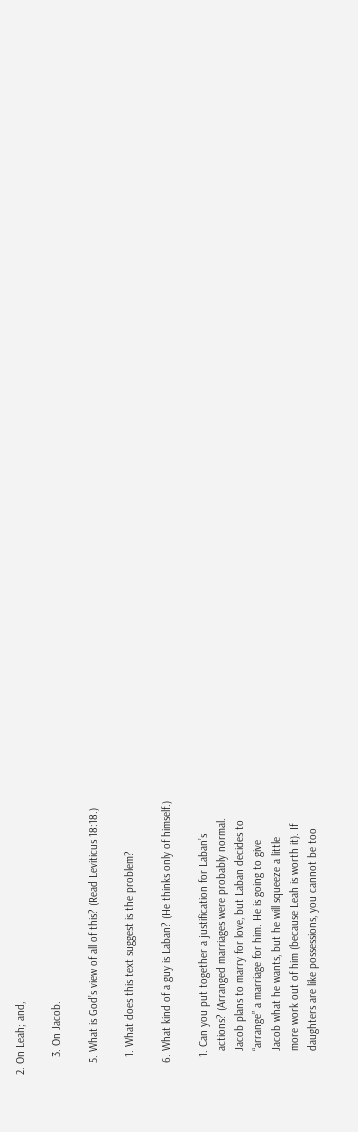2. On Leah; and,

      3. On Jacob.

    5. What is God’s view of all of this? (Read Leviticus 18:18.)

      1. What does this text suggest is the problem?

    6. What kind of a guy is Laban? (He thinks only of himself.)

      1. Can you put together a justification for Laban’s
        actions? (Arranged marriages were probably normal.
        Jacob plans to marry for love, but Laban decides to
        “arrange” a marriage for him. He is going to give
        Jacob what he wants, but he will squeeze a little
        more work out of him (because Leah is worth it). If
        daughters are like possessions, you cannot be too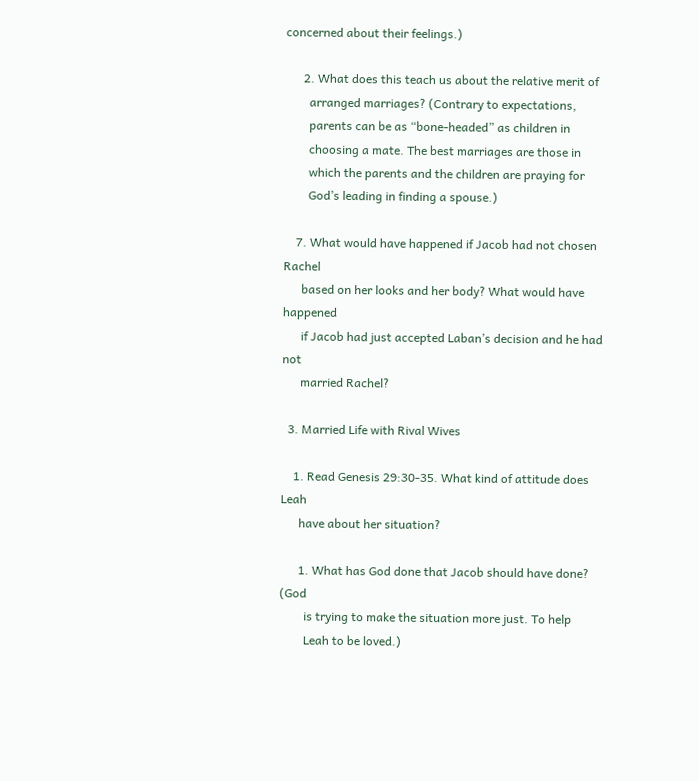concerned about their feelings.)

      2. What does this teach us about the relative merit of
        arranged marriages? (Contrary to expectations,
        parents can be as “bone-headed” as children in
        choosing a mate. The best marriages are those in
        which the parents and the children are praying for
        God’s leading in finding a spouse.)

    7. What would have happened if Jacob had not chosen Rachel
      based on her looks and her body? What would have happened
      if Jacob had just accepted Laban’s decision and he had not
      married Rachel?

  3. Married Life with Rival Wives

    1. Read Genesis 29:30-35. What kind of attitude does Leah
      have about her situation?

      1. What has God done that Jacob should have done? (God
        is trying to make the situation more just. To help
        Leah to be loved.)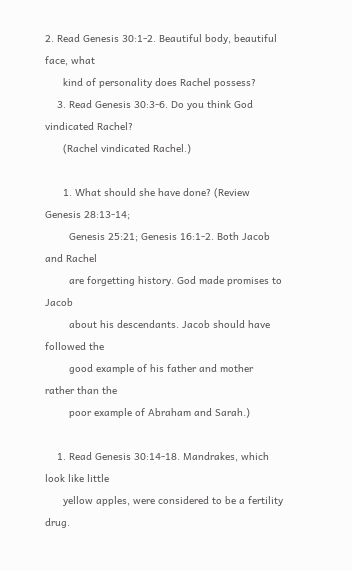2. Read Genesis 30:1-2. Beautiful body, beautiful face, what
      kind of personality does Rachel possess?
    3. Read Genesis 30:3-6. Do you think God vindicated Rachel?
      (Rachel vindicated Rachel.)

      1. What should she have done? (Review Genesis 28:13-14;
        Genesis 25:21; Genesis 16:1-2. Both Jacob and Rachel
        are forgetting history. God made promises to Jacob
        about his descendants. Jacob should have followed the
        good example of his father and mother rather than the
        poor example of Abraham and Sarah.)

    1. Read Genesis 30:14-18. Mandrakes, which look like little
      yellow apples, were considered to be a fertility drug.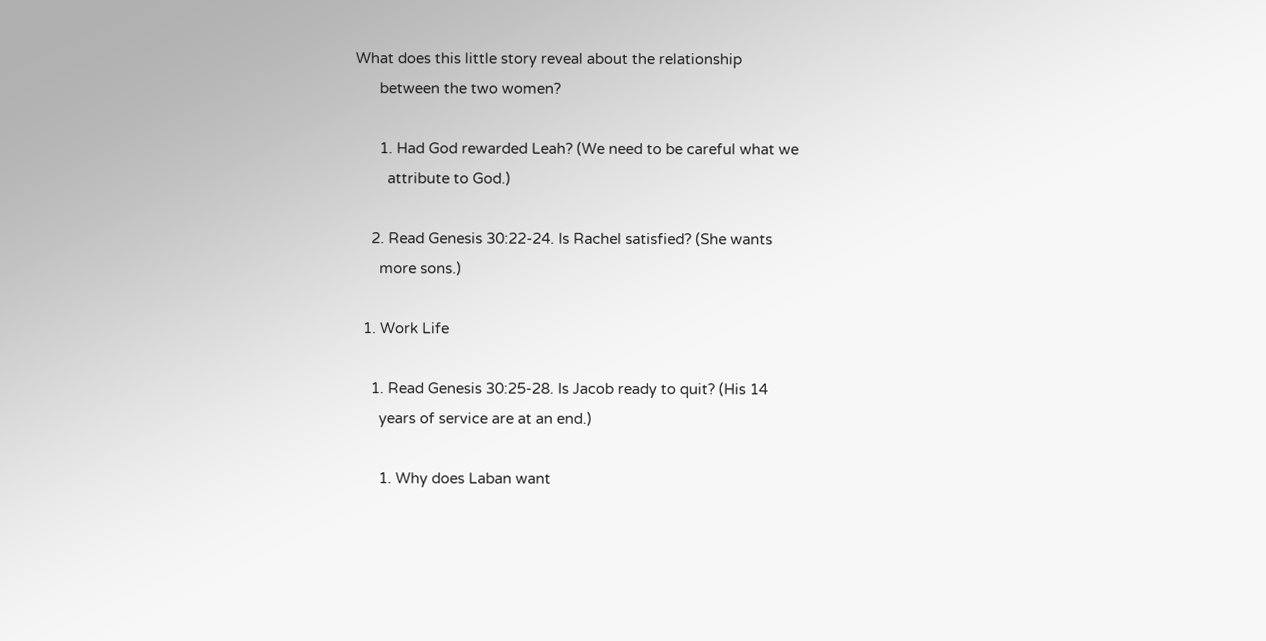What does this little story reveal about the relationship
      between the two women?

      1. Had God rewarded Leah? (We need to be careful what we
        attribute to God.)

    2. Read Genesis 30:22-24. Is Rachel satisfied? (She wants
      more sons.)

  1. Work Life

    1. Read Genesis 30:25-28. Is Jacob ready to quit? (His 14
      years of service are at an end.)

      1. Why does Laban want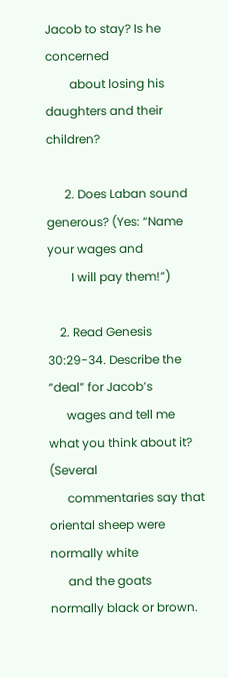Jacob to stay? Is he concerned
        about losing his daughters and their children?

      2. Does Laban sound generous? (Yes: “Name your wages and
        I will pay them!”)

    2. Read Genesis 30:29-34. Describe the “deal” for Jacob’s
      wages and tell me what you think about it? (Several
      commentaries say that oriental sheep were normally white
      and the goats normally black or brown.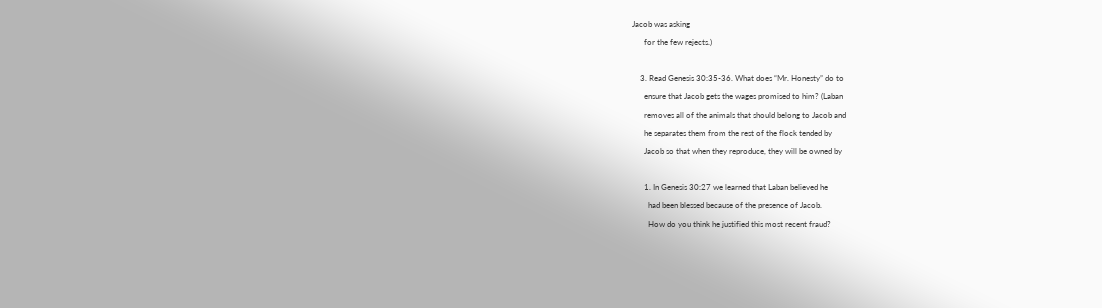Jacob was asking
      for the few rejects.)

    3. Read Genesis 30:35-36. What does “Mr. Honesty” do to
      ensure that Jacob gets the wages promised to him? (Laban
      removes all of the animals that should belong to Jacob and
      he separates them from the rest of the flock tended by
      Jacob so that when they reproduce, they will be owned by

      1. In Genesis 30:27 we learned that Laban believed he
        had been blessed because of the presence of Jacob.
        How do you think he justified this most recent fraud?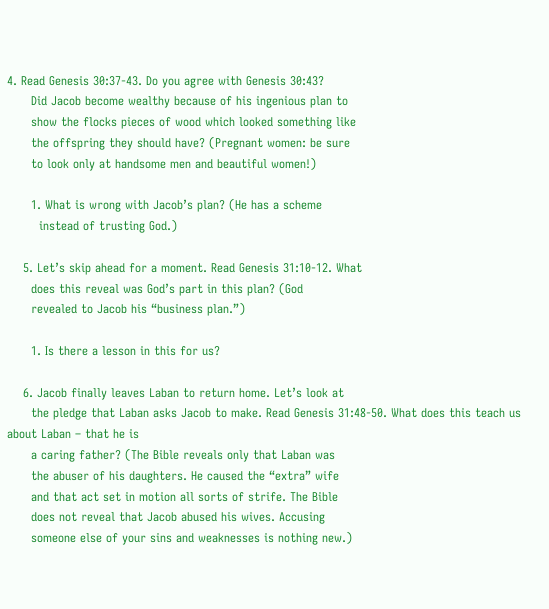4. Read Genesis 30:37-43. Do you agree with Genesis 30:43?
      Did Jacob become wealthy because of his ingenious plan to
      show the flocks pieces of wood which looked something like
      the offspring they should have? (Pregnant women: be sure
      to look only at handsome men and beautiful women!)

      1. What is wrong with Jacob’s plan? (He has a scheme
        instead of trusting God.)

    5. Let’s skip ahead for a moment. Read Genesis 31:10-12. What
      does this reveal was God’s part in this plan? (God
      revealed to Jacob his “business plan.”)

      1. Is there a lesson in this for us?

    6. Jacob finally leaves Laban to return home. Let’s look at
      the pledge that Laban asks Jacob to make. Read Genesis 31:48-50. What does this teach us about Laban – that he is
      a caring father? (The Bible reveals only that Laban was
      the abuser of his daughters. He caused the “extra” wife
      and that act set in motion all sorts of strife. The Bible
      does not reveal that Jacob abused his wives. Accusing
      someone else of your sins and weaknesses is nothing new.)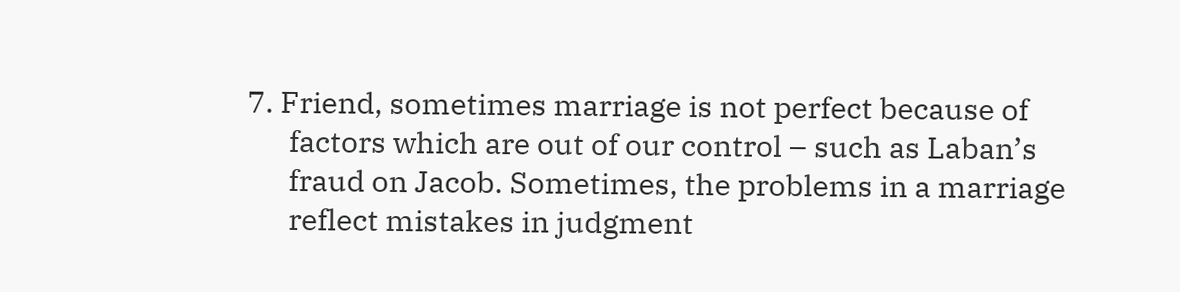7. Friend, sometimes marriage is not perfect because of
      factors which are out of our control – such as Laban’s
      fraud on Jacob. Sometimes, the problems in a marriage
      reflect mistakes in judgment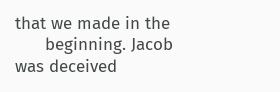that we made in the
      beginning. Jacob was deceived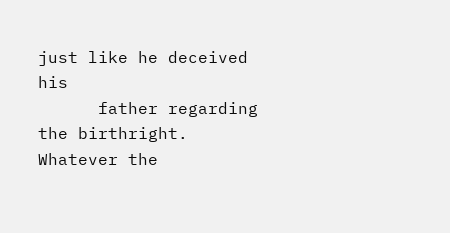just like he deceived his
      father regarding the birthright. Whatever the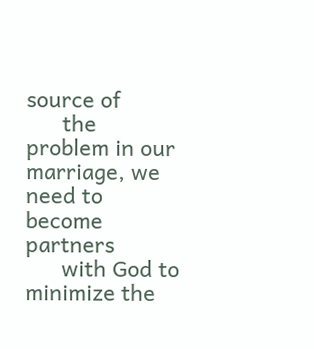source of
      the problem in our marriage, we need to become partners
      with God to minimize the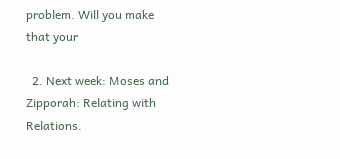problem. Will you make that your

  2. Next week: Moses and Zipporah: Relating with Relations.